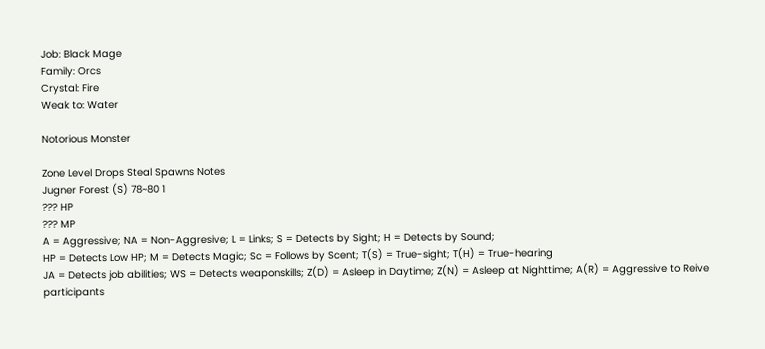Job: Black Mage
Family: Orcs
Crystal: Fire
Weak to: Water

Notorious Monster

Zone Level Drops Steal Spawns Notes
Jugner Forest (S) 78~80 1
??? HP
??? MP
A = Aggressive; NA = Non-Aggresive; L = Links; S = Detects by Sight; H = Detects by Sound;
HP = Detects Low HP; M = Detects Magic; Sc = Follows by Scent; T(S) = True-sight; T(H) = True-hearing
JA = Detects job abilities; WS = Detects weaponskills; Z(D) = Asleep in Daytime; Z(N) = Asleep at Nighttime; A(R) = Aggressive to Reive participants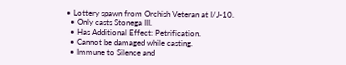• Lottery spawn from Orchish Veteran at I/J-10.
  • Only casts Stonega III.
  • Has Additional Effect: Petrification.
  • Cannot be damaged while casting.
  • Immune to Silence and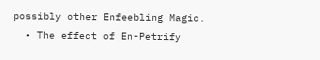possibly other Enfeebling Magic.
  • The effect of En-Petrify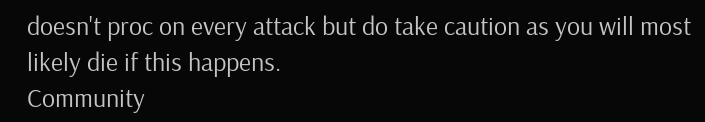doesn't proc on every attack but do take caution as you will most likely die if this happens.
Community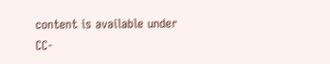content is available under CC-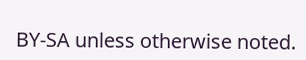BY-SA unless otherwise noted.